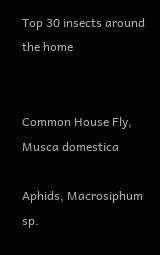Top 30 insects around the home


Common House Fly, Musca domestica

Aphids, Macrosiphum sp.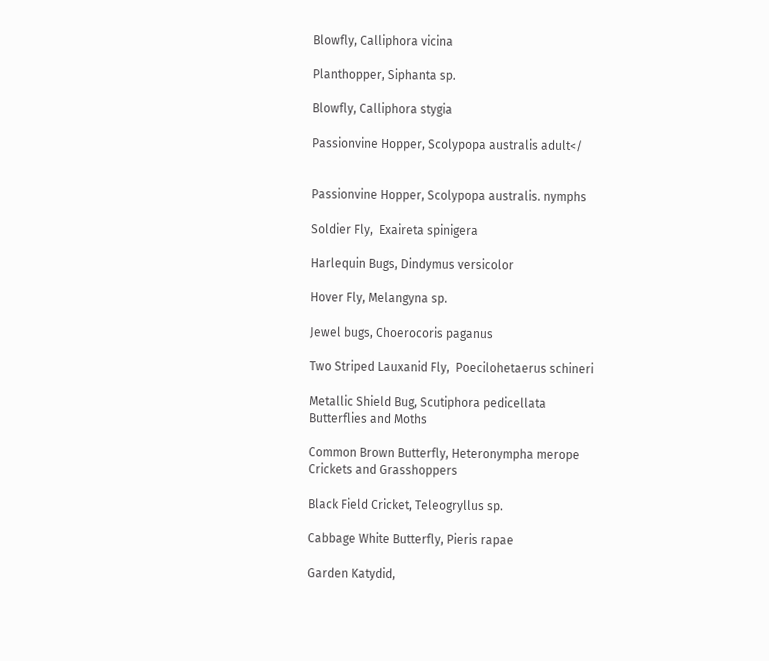Blowfly, Calliphora vicina

Planthopper, Siphanta sp.

Blowfly, Calliphora stygia

Passionvine Hopper, Scolypopa australis adult</


Passionvine Hopper, Scolypopa australis. nymphs

Soldier Fly,  Exaireta spinigera

Harlequin Bugs, Dindymus versicolor

Hover Fly, Melangyna sp.

Jewel bugs, Choerocoris paganus

Two Striped Lauxanid Fly,  Poecilohetaerus schineri

Metallic Shield Bug, Scutiphora pedicellata
Butterflies and Moths

Common Brown Butterfly, Heteronympha merope
Crickets and Grasshoppers

Black Field Cricket, Teleogryllus sp.

Cabbage White Butterfly, Pieris rapae

Garden Katydid,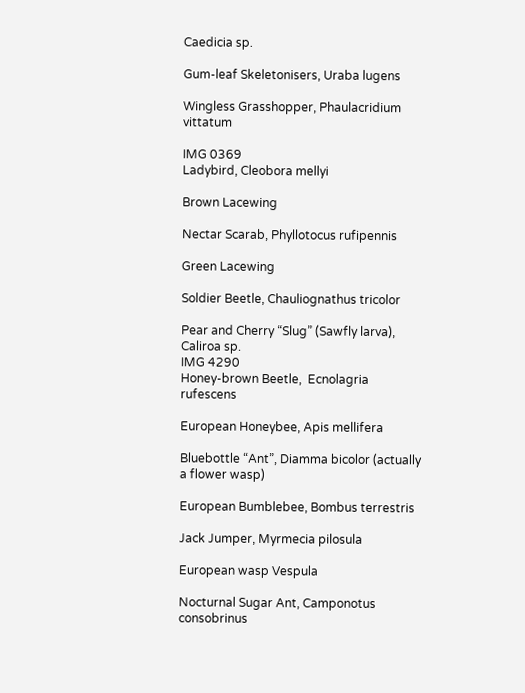Caedicia sp.

Gum-leaf Skeletonisers, Uraba lugens

Wingless Grasshopper, Phaulacridium vittatum

IMG 0369
Ladybird, Cleobora mellyi

Brown Lacewing

Nectar Scarab, Phyllotocus rufipennis

Green Lacewing

Soldier Beetle, Chauliognathus tricolor

Pear and Cherry “Slug” (Sawfly larva), Caliroa sp.
IMG 4290
Honey-brown Beetle,  Ecnolagria rufescens

European Honeybee, Apis mellifera

Bluebottle “Ant”, Diamma bicolor (actually a flower wasp)

European Bumblebee, Bombus terrestris

Jack Jumper, Myrmecia pilosula

European wasp Vespula

Nocturnal Sugar Ant, Camponotus consobrinus